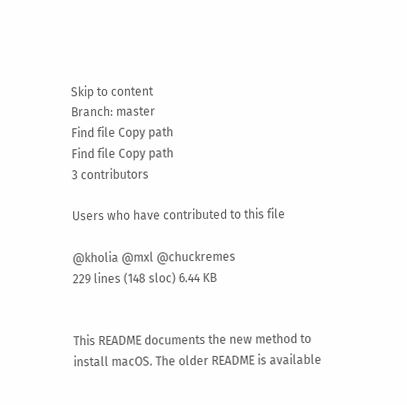Skip to content
Branch: master
Find file Copy path
Find file Copy path
3 contributors

Users who have contributed to this file

@kholia @mxl @chuckremes
229 lines (148 sloc) 6.44 KB


This README documents the new method to install macOS. The older README is available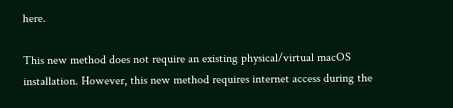here.

This new method does not require an existing physical/virtual macOS installation. However, this new method requires internet access during the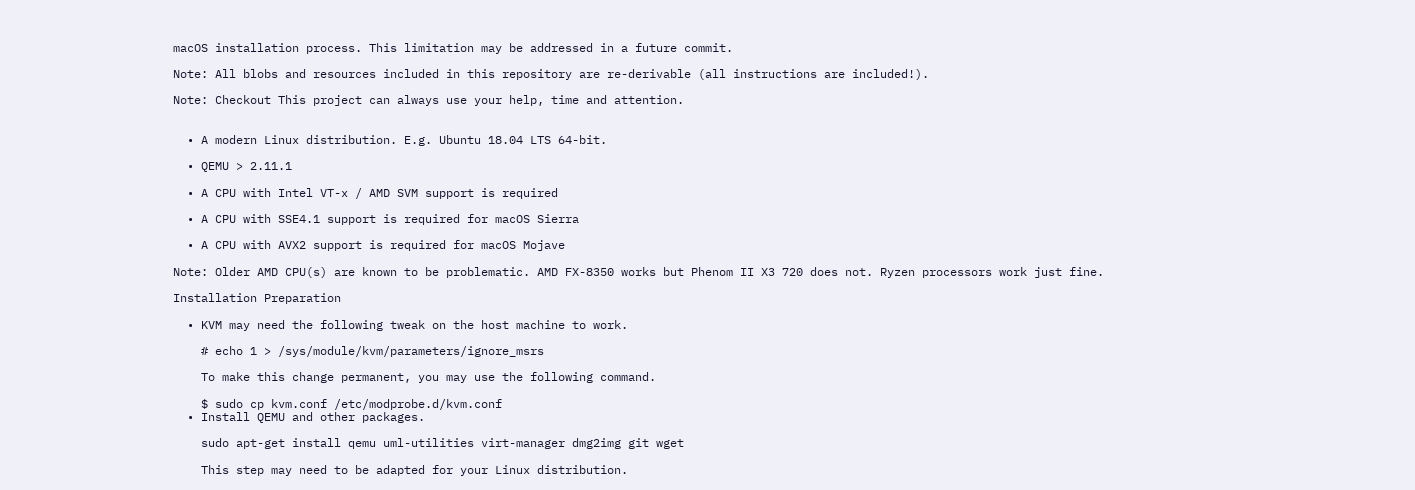macOS installation process. This limitation may be addressed in a future commit.

Note: All blobs and resources included in this repository are re-derivable (all instructions are included!).

Note: Checkout This project can always use your help, time and attention.


  • A modern Linux distribution. E.g. Ubuntu 18.04 LTS 64-bit.

  • QEMU > 2.11.1

  • A CPU with Intel VT-x / AMD SVM support is required

  • A CPU with SSE4.1 support is required for macOS Sierra

  • A CPU with AVX2 support is required for macOS Mojave

Note: Older AMD CPU(s) are known to be problematic. AMD FX-8350 works but Phenom II X3 720 does not. Ryzen processors work just fine.

Installation Preparation

  • KVM may need the following tweak on the host machine to work.

    # echo 1 > /sys/module/kvm/parameters/ignore_msrs

    To make this change permanent, you may use the following command.

    $ sudo cp kvm.conf /etc/modprobe.d/kvm.conf
  • Install QEMU and other packages.

    sudo apt-get install qemu uml-utilities virt-manager dmg2img git wget

    This step may need to be adapted for your Linux distribution.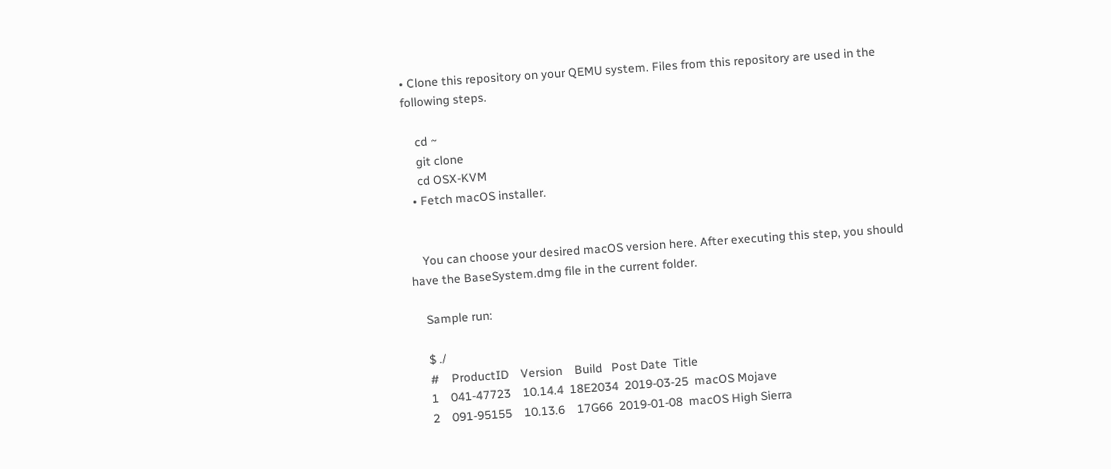• Clone this repository on your QEMU system. Files from this repository are used in the following steps.

    cd ~
    git clone
    cd OSX-KVM
  • Fetch macOS installer.


    You can choose your desired macOS version here. After executing this step, you should have the BaseSystem.dmg file in the current folder.

    Sample run:

    $ ./
    #    ProductID    Version    Build   Post Date  Title
    1    041-47723    10.14.4  18E2034  2019-03-25  macOS Mojave
    2    091-95155    10.13.6    17G66  2019-01-08  macOS High Sierra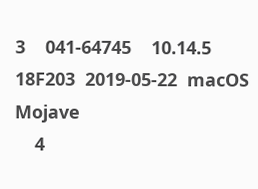3    041-64745    10.14.5   18F203  2019-05-22  macOS Mojave
    4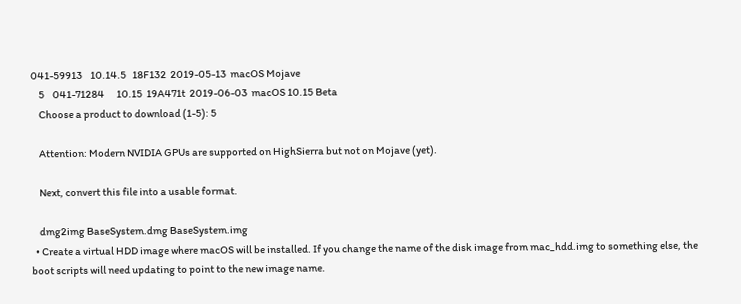041-59913    10.14.5   18F132  2019-05-13  macOS Mojave
    5    041-71284      10.15  19A471t  2019-06-03  macOS 10.15 Beta
    Choose a product to download (1-5): 5

    Attention: Modern NVIDIA GPUs are supported on HighSierra but not on Mojave (yet).

    Next, convert this file into a usable format.

    dmg2img BaseSystem.dmg BaseSystem.img
  • Create a virtual HDD image where macOS will be installed. If you change the name of the disk image from mac_hdd.img to something else, the boot scripts will need updating to point to the new image name.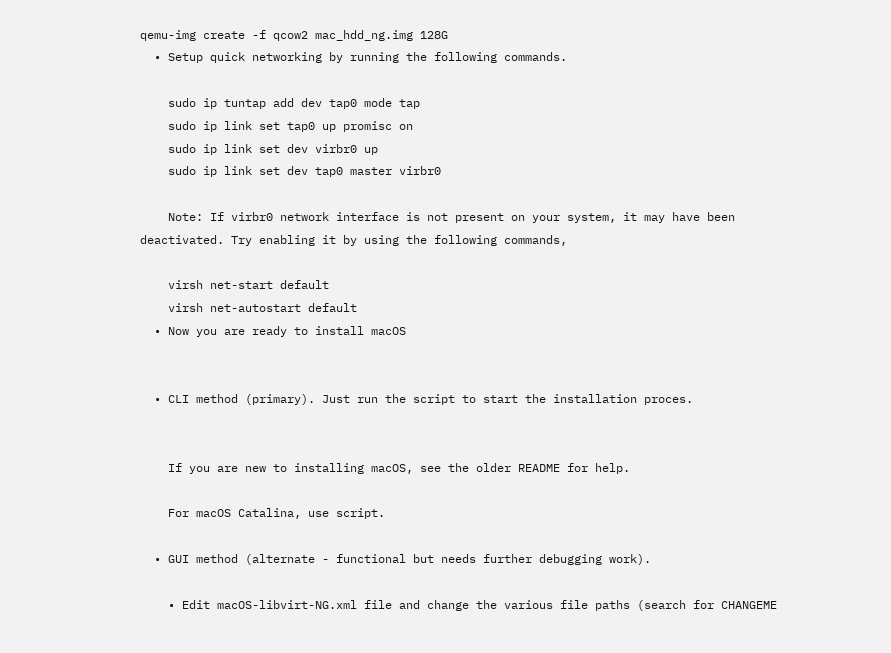qemu-img create -f qcow2 mac_hdd_ng.img 128G
  • Setup quick networking by running the following commands.

    sudo ip tuntap add dev tap0 mode tap
    sudo ip link set tap0 up promisc on
    sudo ip link set dev virbr0 up
    sudo ip link set dev tap0 master virbr0

    Note: If virbr0 network interface is not present on your system, it may have been deactivated. Try enabling it by using the following commands,

    virsh net-start default
    virsh net-autostart default
  • Now you are ready to install macOS


  • CLI method (primary). Just run the script to start the installation proces.


    If you are new to installing macOS, see the older README for help.

    For macOS Catalina, use script.

  • GUI method (alternate - functional but needs further debugging work).

    • Edit macOS-libvirt-NG.xml file and change the various file paths (search for CHANGEME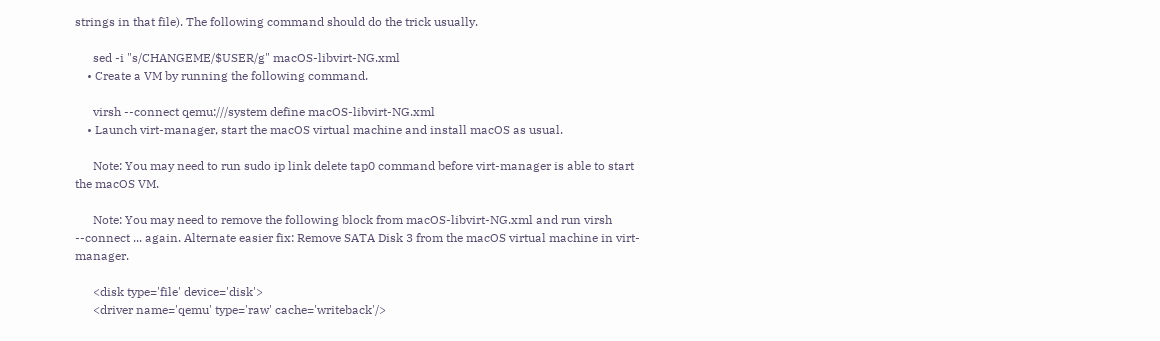strings in that file). The following command should do the trick usually.

      sed -i "s/CHANGEME/$USER/g" macOS-libvirt-NG.xml
    • Create a VM by running the following command.

      virsh --connect qemu:///system define macOS-libvirt-NG.xml
    • Launch virt-manager, start the macOS virtual machine and install macOS as usual.

      Note: You may need to run sudo ip link delete tap0 command before virt-manager is able to start the macOS VM.

      Note: You may need to remove the following block from macOS-libvirt-NG.xml and run virsh --connect ... again. Alternate easier fix: Remove SATA Disk 3 from the macOS virtual machine in virt-manager.

      <disk type='file' device='disk'>
      <driver name='qemu' type='raw' cache='writeback'/>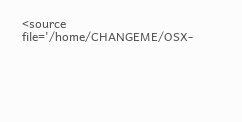<source file='/home/CHANGEME/OSX-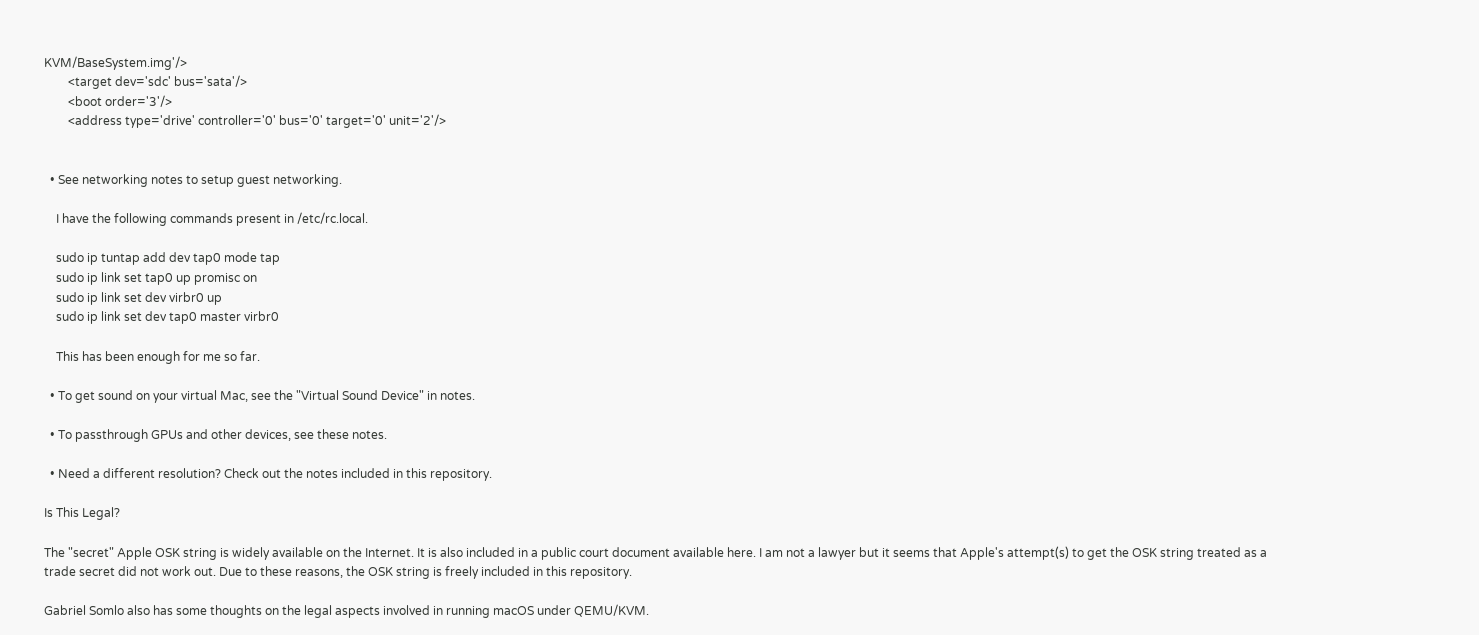KVM/BaseSystem.img'/>
        <target dev='sdc' bus='sata'/>
        <boot order='3'/>
        <address type='drive' controller='0' bus='0' target='0' unit='2'/>


  • See networking notes to setup guest networking.

    I have the following commands present in /etc/rc.local.

    sudo ip tuntap add dev tap0 mode tap
    sudo ip link set tap0 up promisc on
    sudo ip link set dev virbr0 up
    sudo ip link set dev tap0 master virbr0

    This has been enough for me so far.

  • To get sound on your virtual Mac, see the "Virtual Sound Device" in notes.

  • To passthrough GPUs and other devices, see these notes.

  • Need a different resolution? Check out the notes included in this repository.

Is This Legal?

The "secret" Apple OSK string is widely available on the Internet. It is also included in a public court document available here. I am not a lawyer but it seems that Apple's attempt(s) to get the OSK string treated as a trade secret did not work out. Due to these reasons, the OSK string is freely included in this repository.

Gabriel Somlo also has some thoughts on the legal aspects involved in running macOS under QEMU/KVM.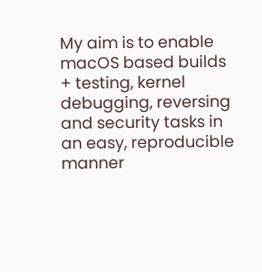My aim is to enable macOS based builds + testing, kernel debugging, reversing and security tasks in an easy, reproducible manner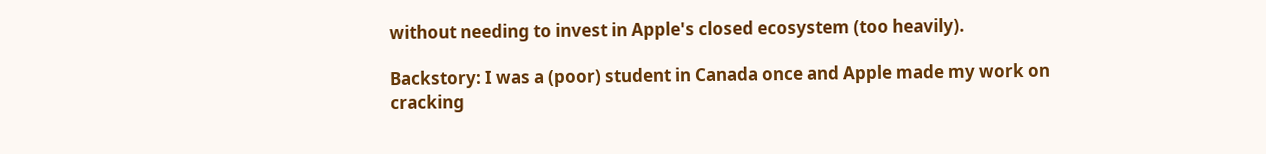without needing to invest in Apple's closed ecosystem (too heavily).

Backstory: I was a (poor) student in Canada once and Apple made my work on cracking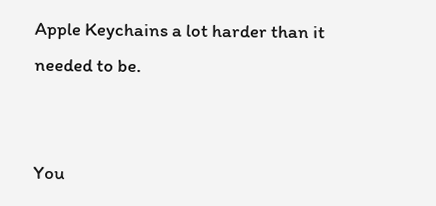Apple Keychains a lot harder than it needed to be.


You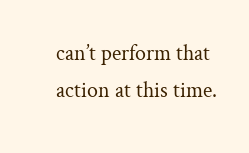can’t perform that action at this time.